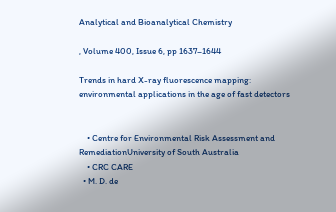Analytical and Bioanalytical Chemistry

, Volume 400, Issue 6, pp 1637–1644

Trends in hard X-ray fluorescence mapping: environmental applications in the age of fast detectors


    • Centre for Environmental Risk Assessment and RemediationUniversity of South Australia
    • CRC CARE
  • M. D. de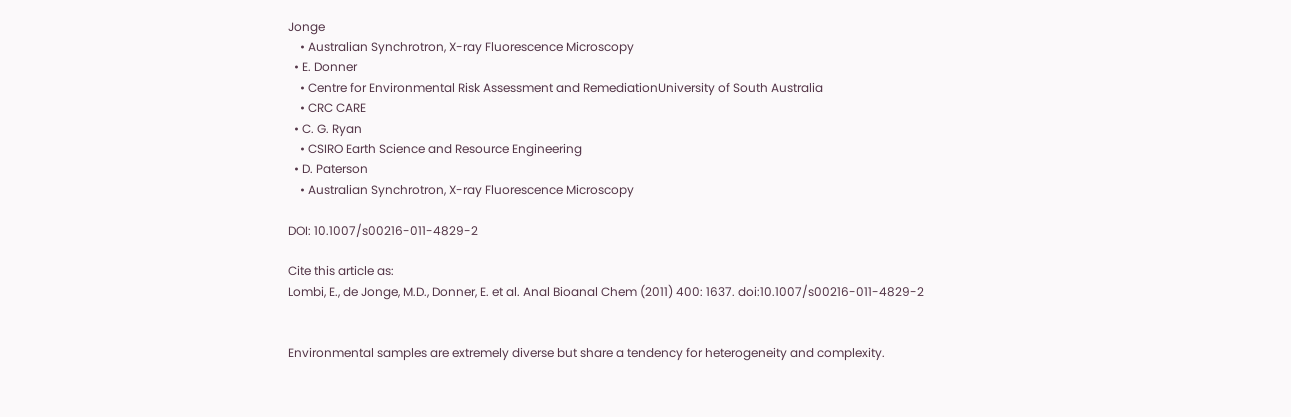Jonge
    • Australian Synchrotron, X-ray Fluorescence Microscopy
  • E. Donner
    • Centre for Environmental Risk Assessment and RemediationUniversity of South Australia
    • CRC CARE
  • C. G. Ryan
    • CSIRO Earth Science and Resource Engineering
  • D. Paterson
    • Australian Synchrotron, X-ray Fluorescence Microscopy

DOI: 10.1007/s00216-011-4829-2

Cite this article as:
Lombi, E., de Jonge, M.D., Donner, E. et al. Anal Bioanal Chem (2011) 400: 1637. doi:10.1007/s00216-011-4829-2


Environmental samples are extremely diverse but share a tendency for heterogeneity and complexity.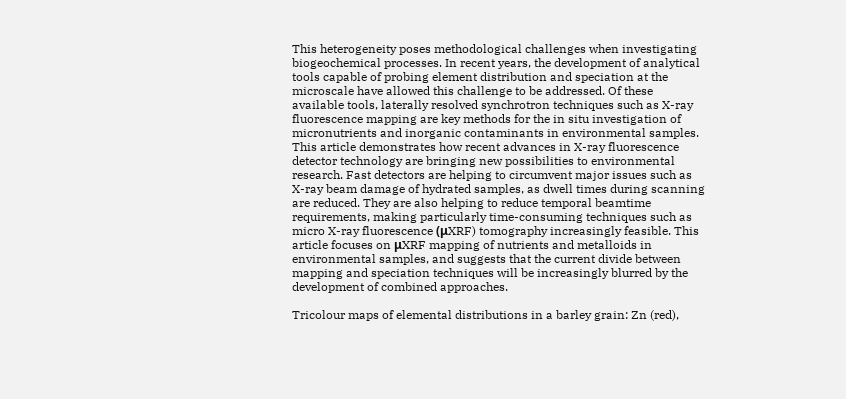This heterogeneity poses methodological challenges when investigating biogeochemical processes. In recent years, the development of analytical tools capable of probing element distribution and speciation at the microscale have allowed this challenge to be addressed. Of these available tools, laterally resolved synchrotron techniques such as X-ray fluorescence mapping are key methods for the in situ investigation of micronutrients and inorganic contaminants in environmental samples. This article demonstrates how recent advances in X-ray fluorescence detector technology are bringing new possibilities to environmental research. Fast detectors are helping to circumvent major issues such as X-ray beam damage of hydrated samples, as dwell times during scanning are reduced. They are also helping to reduce temporal beamtime requirements, making particularly time-consuming techniques such as micro X-ray fluorescence (μXRF) tomography increasingly feasible. This article focuses on μXRF mapping of nutrients and metalloids in environmental samples, and suggests that the current divide between mapping and speciation techniques will be increasingly blurred by the development of combined approaches.

Tricolour maps of elemental distributions in a barley grain: Zn (red),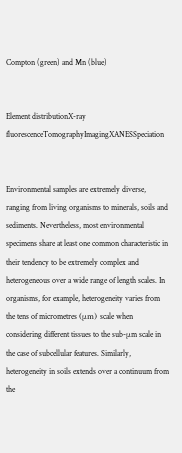Compton (green) and Mn (blue)


Element distributionX-ray fluorescenceTomographyImagingXANESSpeciation


Environmental samples are extremely diverse, ranging from living organisms to minerals, soils and sediments. Nevertheless, most environmental specimens share at least one common characteristic in their tendency to be extremely complex and heterogeneous over a wide range of length scales. In organisms, for example, heterogeneity varies from the tens of micrometres (μm) scale when considering different tissues to the sub-μm scale in the case of subcellular features. Similarly, heterogeneity in soils extends over a continuum from the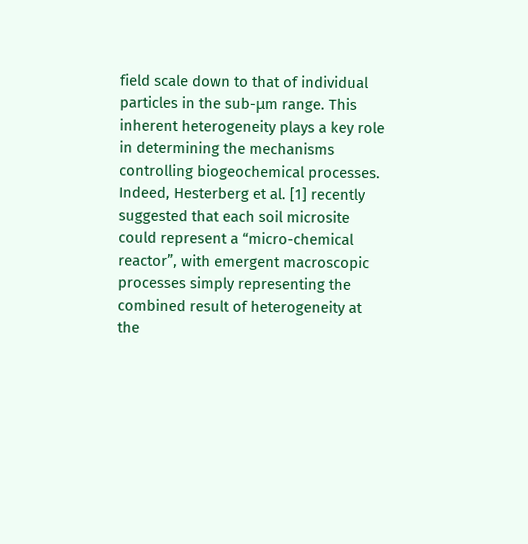field scale down to that of individual particles in the sub-μm range. This inherent heterogeneity plays a key role in determining the mechanisms controlling biogeochemical processes. Indeed, Hesterberg et al. [1] recently suggested that each soil microsite could represent a “micro-chemical reactor”, with emergent macroscopic processes simply representing the combined result of heterogeneity at the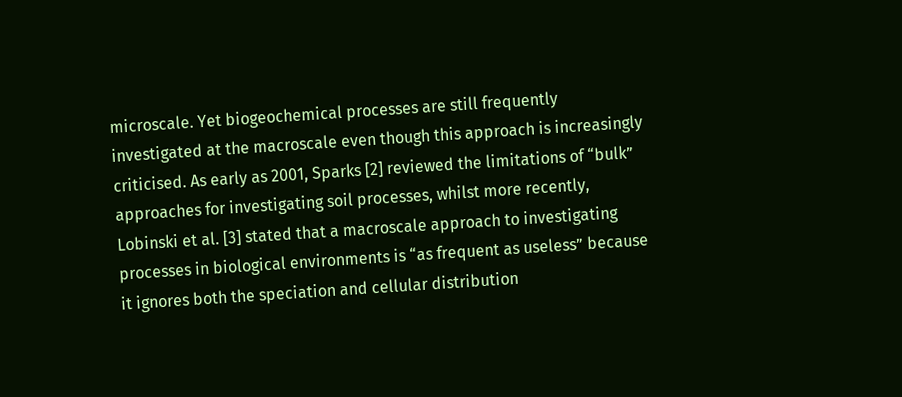microscale. Yet biogeochemical processes are still frequently investigated at the macroscale even though this approach is increasingly criticised. As early as 2001, Sparks [2] reviewed the limitations of “bulk” approaches for investigating soil processes, whilst more recently, Lobinski et al. [3] stated that a macroscale approach to investigating processes in biological environments is “as frequent as useless” because it ignores both the speciation and cellular distribution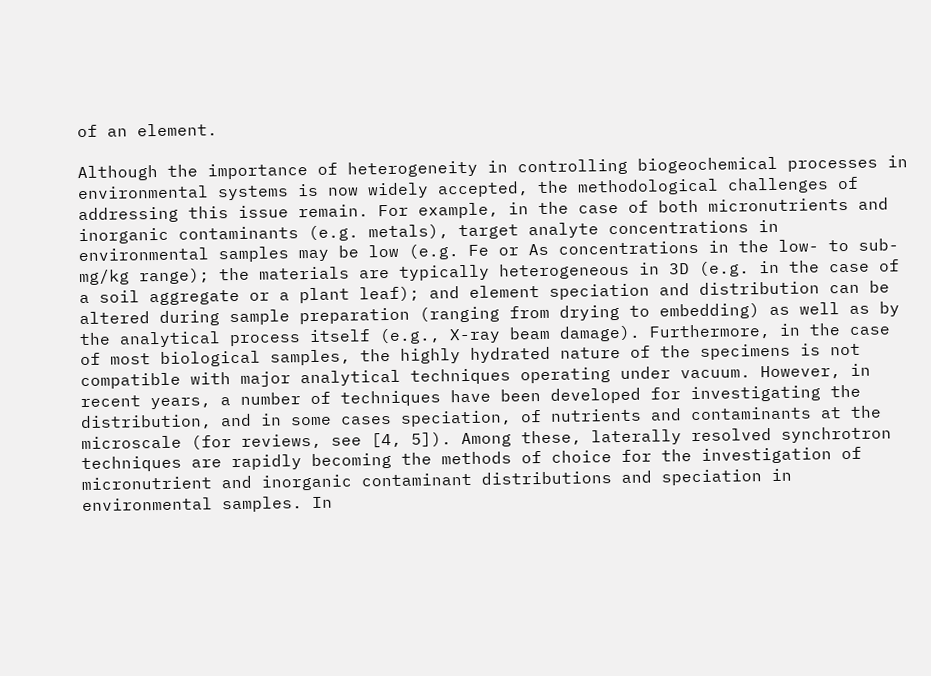of an element.

Although the importance of heterogeneity in controlling biogeochemical processes in environmental systems is now widely accepted, the methodological challenges of addressing this issue remain. For example, in the case of both micronutrients and inorganic contaminants (e.g. metals), target analyte concentrations in environmental samples may be low (e.g. Fe or As concentrations in the low- to sub-mg/kg range); the materials are typically heterogeneous in 3D (e.g. in the case of a soil aggregate or a plant leaf); and element speciation and distribution can be altered during sample preparation (ranging from drying to embedding) as well as by the analytical process itself (e.g., X-ray beam damage). Furthermore, in the case of most biological samples, the highly hydrated nature of the specimens is not compatible with major analytical techniques operating under vacuum. However, in recent years, a number of techniques have been developed for investigating the distribution, and in some cases speciation, of nutrients and contaminants at the microscale (for reviews, see [4, 5]). Among these, laterally resolved synchrotron techniques are rapidly becoming the methods of choice for the investigation of micronutrient and inorganic contaminant distributions and speciation in environmental samples. In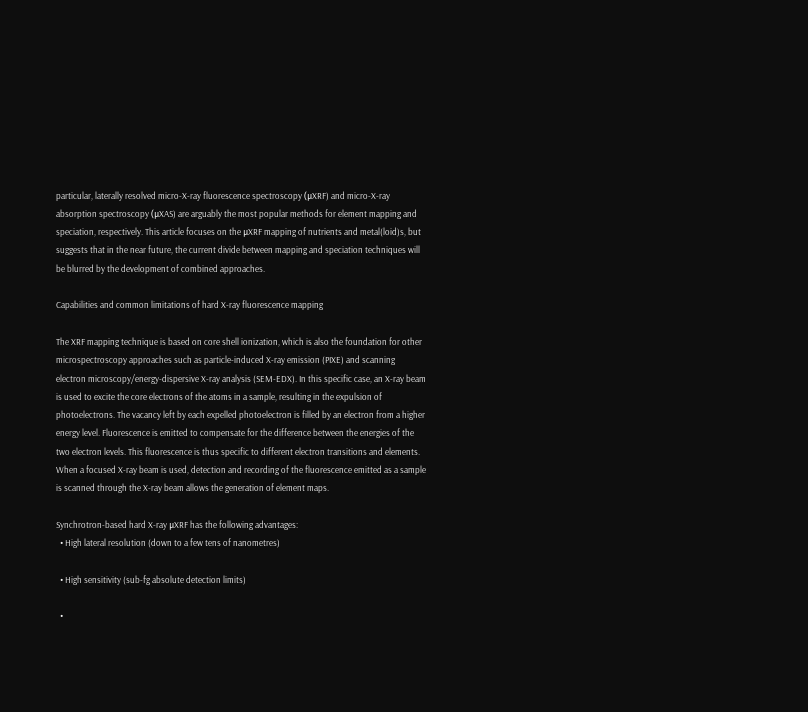particular, laterally resolved micro-X-ray fluorescence spectroscopy (μXRF) and micro-X-ray absorption spectroscopy (μXAS) are arguably the most popular methods for element mapping and speciation, respectively. This article focuses on the μXRF mapping of nutrients and metal(loid)s, but suggests that in the near future, the current divide between mapping and speciation techniques will be blurred by the development of combined approaches.

Capabilities and common limitations of hard X-ray fluorescence mapping

The XRF mapping technique is based on core shell ionization, which is also the foundation for other microspectroscopy approaches such as particle-induced X-ray emission (PIXE) and scanning electron microscopy/energy-dispersive X-ray analysis (SEM-EDX). In this specific case, an X-ray beam is used to excite the core electrons of the atoms in a sample, resulting in the expulsion of photoelectrons. The vacancy left by each expelled photoelectron is filled by an electron from a higher energy level. Fluorescence is emitted to compensate for the difference between the energies of the two electron levels. This fluorescence is thus specific to different electron transitions and elements. When a focused X-ray beam is used, detection and recording of the fluorescence emitted as a sample is scanned through the X-ray beam allows the generation of element maps.

Synchrotron-based hard X-ray μXRF has the following advantages:
  • High lateral resolution (down to a few tens of nanometres)

  • High sensitivity (sub-fg absolute detection limits)

  •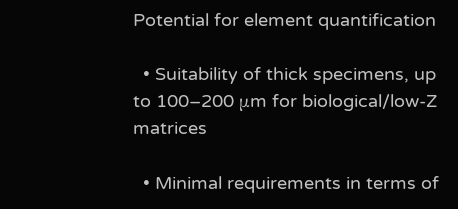Potential for element quantification

  • Suitability of thick specimens, up to 100–200 μm for biological/low-Z matrices

  • Minimal requirements in terms of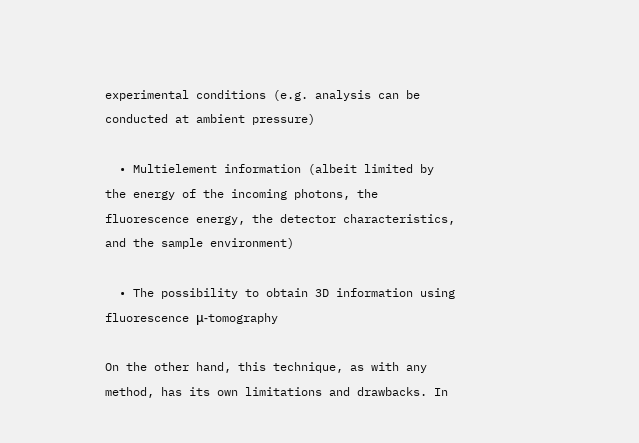experimental conditions (e.g. analysis can be conducted at ambient pressure)

  • Multielement information (albeit limited by the energy of the incoming photons, the fluorescence energy, the detector characteristics, and the sample environment)

  • The possibility to obtain 3D information using fluorescence μ-tomography

On the other hand, this technique, as with any method, has its own limitations and drawbacks. In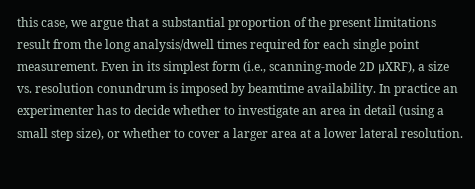this case, we argue that a substantial proportion of the present limitations result from the long analysis/dwell times required for each single point measurement. Even in its simplest form (i.e., scanning-mode 2D μXRF), a size vs. resolution conundrum is imposed by beamtime availability. In practice an experimenter has to decide whether to investigate an area in detail (using a small step size), or whether to cover a larger area at a lower lateral resolution.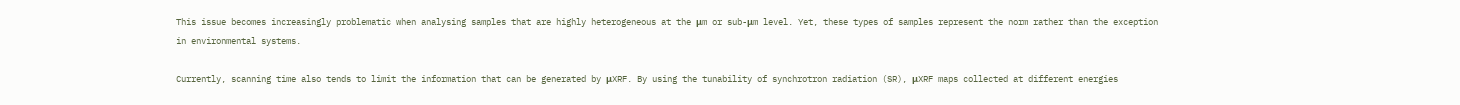This issue becomes increasingly problematic when analysing samples that are highly heterogeneous at the μm or sub-μm level. Yet, these types of samples represent the norm rather than the exception in environmental systems.

Currently, scanning time also tends to limit the information that can be generated by μXRF. By using the tunability of synchrotron radiation (SR), μXRF maps collected at different energies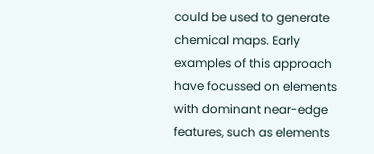could be used to generate chemical maps. Early examples of this approach have focussed on elements with dominant near-edge features, such as elements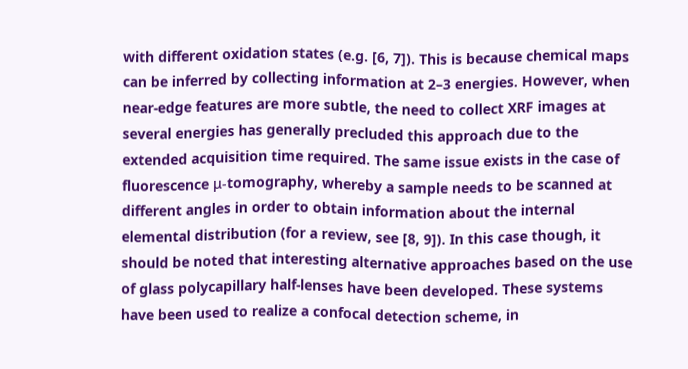with different oxidation states (e.g. [6, 7]). This is because chemical maps can be inferred by collecting information at 2–3 energies. However, when near-edge features are more subtle, the need to collect XRF images at several energies has generally precluded this approach due to the extended acquisition time required. The same issue exists in the case of fluorescence μ-tomography, whereby a sample needs to be scanned at different angles in order to obtain information about the internal elemental distribution (for a review, see [8, 9]). In this case though, it should be noted that interesting alternative approaches based on the use of glass polycapillary half-lenses have been developed. These systems have been used to realize a confocal detection scheme, in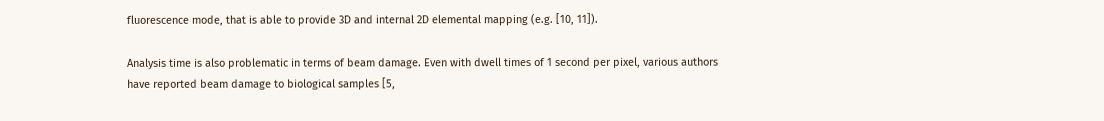fluorescence mode, that is able to provide 3D and internal 2D elemental mapping (e.g. [10, 11]).

Analysis time is also problematic in terms of beam damage. Even with dwell times of 1 second per pixel, various authors have reported beam damage to biological samples [5,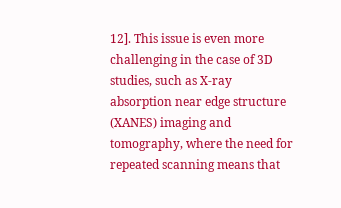12]. This issue is even more challenging in the case of 3D studies, such as X-ray absorption near edge structure (XANES) imaging and tomography, where the need for repeated scanning means that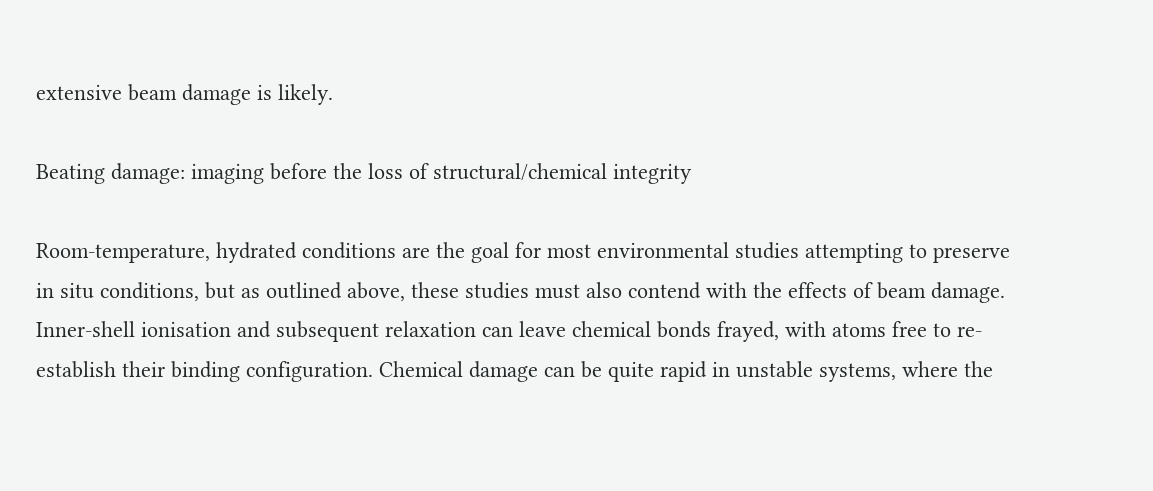extensive beam damage is likely.

Beating damage: imaging before the loss of structural/chemical integrity

Room-temperature, hydrated conditions are the goal for most environmental studies attempting to preserve in situ conditions, but as outlined above, these studies must also contend with the effects of beam damage. Inner-shell ionisation and subsequent relaxation can leave chemical bonds frayed, with atoms free to re-establish their binding configuration. Chemical damage can be quite rapid in unstable systems, where the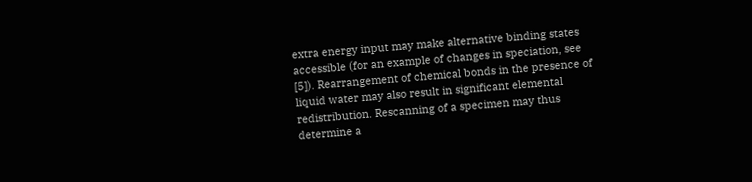extra energy input may make alternative binding states accessible (for an example of changes in speciation, see [5]). Rearrangement of chemical bonds in the presence of liquid water may also result in significant elemental redistribution. Rescanning of a specimen may thus determine a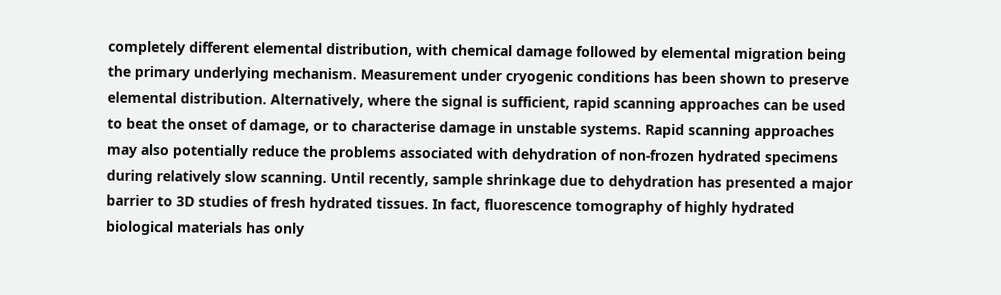completely different elemental distribution, with chemical damage followed by elemental migration being the primary underlying mechanism. Measurement under cryogenic conditions has been shown to preserve elemental distribution. Alternatively, where the signal is sufficient, rapid scanning approaches can be used to beat the onset of damage, or to characterise damage in unstable systems. Rapid scanning approaches may also potentially reduce the problems associated with dehydration of non-frozen hydrated specimens during relatively slow scanning. Until recently, sample shrinkage due to dehydration has presented a major barrier to 3D studies of fresh hydrated tissues. In fact, fluorescence tomography of highly hydrated biological materials has only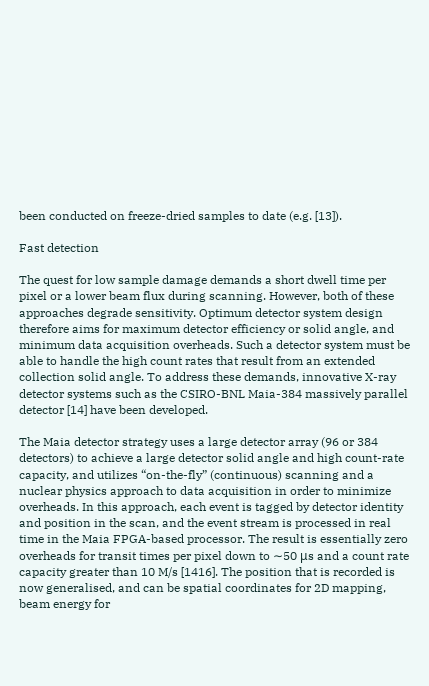been conducted on freeze-dried samples to date (e.g. [13]).

Fast detection

The quest for low sample damage demands a short dwell time per pixel or a lower beam flux during scanning. However, both of these approaches degrade sensitivity. Optimum detector system design therefore aims for maximum detector efficiency or solid angle, and minimum data acquisition overheads. Such a detector system must be able to handle the high count rates that result from an extended collection solid angle. To address these demands, innovative X-ray detector systems such as the CSIRO-BNL Maia-384 massively parallel detector [14] have been developed.

The Maia detector strategy uses a large detector array (96 or 384 detectors) to achieve a large detector solid angle and high count-rate capacity, and utilizes “on-the-fly” (continuous) scanning and a nuclear physics approach to data acquisition in order to minimize overheads. In this approach, each event is tagged by detector identity and position in the scan, and the event stream is processed in real time in the Maia FPGA-based processor. The result is essentially zero overheads for transit times per pixel down to ∼50 μs and a count rate capacity greater than 10 M/s [1416]. The position that is recorded is now generalised, and can be spatial coordinates for 2D mapping, beam energy for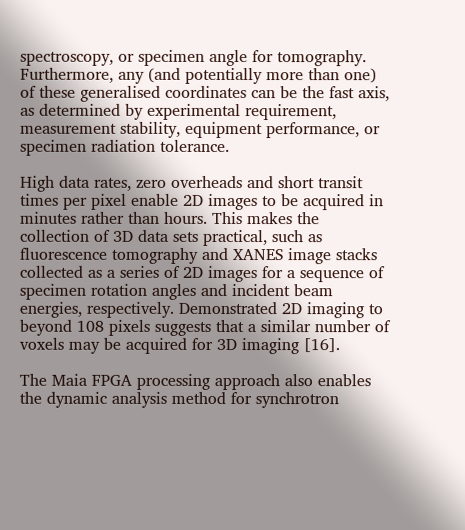spectroscopy, or specimen angle for tomography. Furthermore, any (and potentially more than one) of these generalised coordinates can be the fast axis, as determined by experimental requirement, measurement stability, equipment performance, or specimen radiation tolerance.

High data rates, zero overheads and short transit times per pixel enable 2D images to be acquired in minutes rather than hours. This makes the collection of 3D data sets practical, such as fluorescence tomography and XANES image stacks collected as a series of 2D images for a sequence of specimen rotation angles and incident beam energies, respectively. Demonstrated 2D imaging to beyond 108 pixels suggests that a similar number of voxels may be acquired for 3D imaging [16].

The Maia FPGA processing approach also enables the dynamic analysis method for synchrotron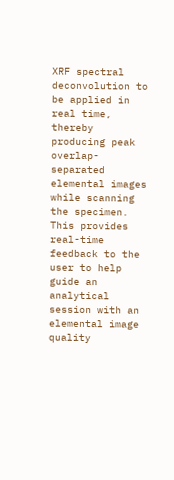XRF spectral deconvolution to be applied in real time, thereby producing peak overlap-separated elemental images while scanning the specimen. This provides real-time feedback to the user to help guide an analytical session with an elemental image quality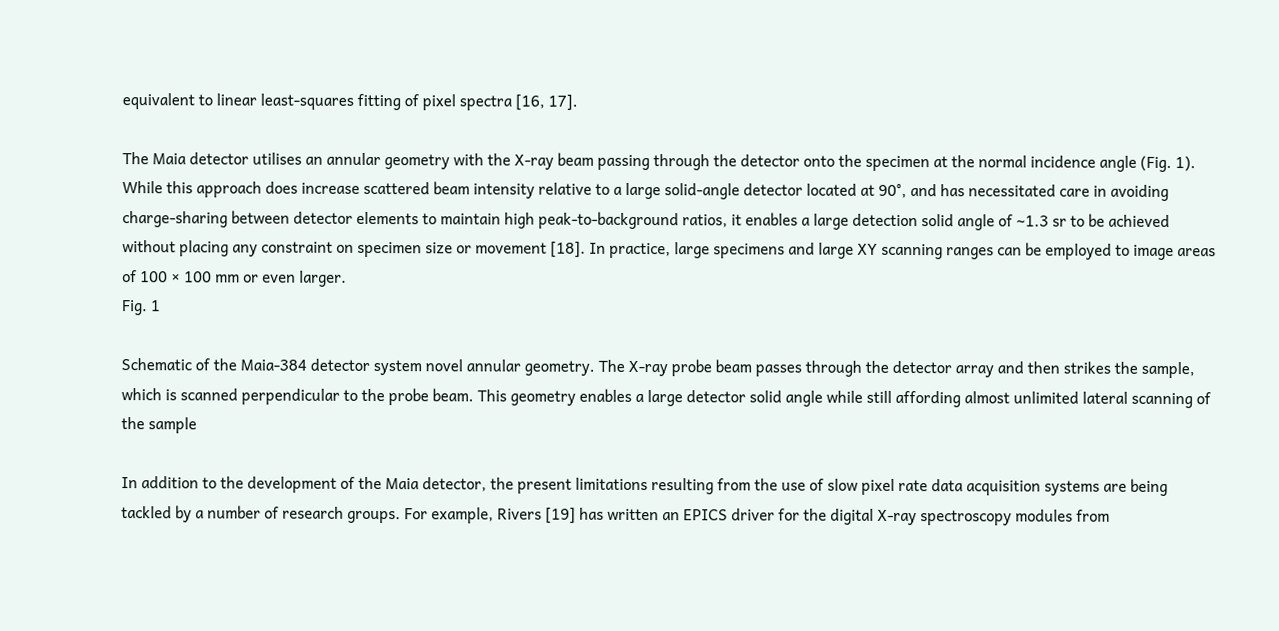equivalent to linear least-squares fitting of pixel spectra [16, 17].

The Maia detector utilises an annular geometry with the X-ray beam passing through the detector onto the specimen at the normal incidence angle (Fig. 1). While this approach does increase scattered beam intensity relative to a large solid-angle detector located at 90°, and has necessitated care in avoiding charge-sharing between detector elements to maintain high peak-to-background ratios, it enables a large detection solid angle of ∼1.3 sr to be achieved without placing any constraint on specimen size or movement [18]. In practice, large specimens and large XY scanning ranges can be employed to image areas of 100 × 100 mm or even larger.
Fig. 1

Schematic of the Maia-384 detector system novel annular geometry. The X-ray probe beam passes through the detector array and then strikes the sample, which is scanned perpendicular to the probe beam. This geometry enables a large detector solid angle while still affording almost unlimited lateral scanning of the sample

In addition to the development of the Maia detector, the present limitations resulting from the use of slow pixel rate data acquisition systems are being tackled by a number of research groups. For example, Rivers [19] has written an EPICS driver for the digital X-ray spectroscopy modules from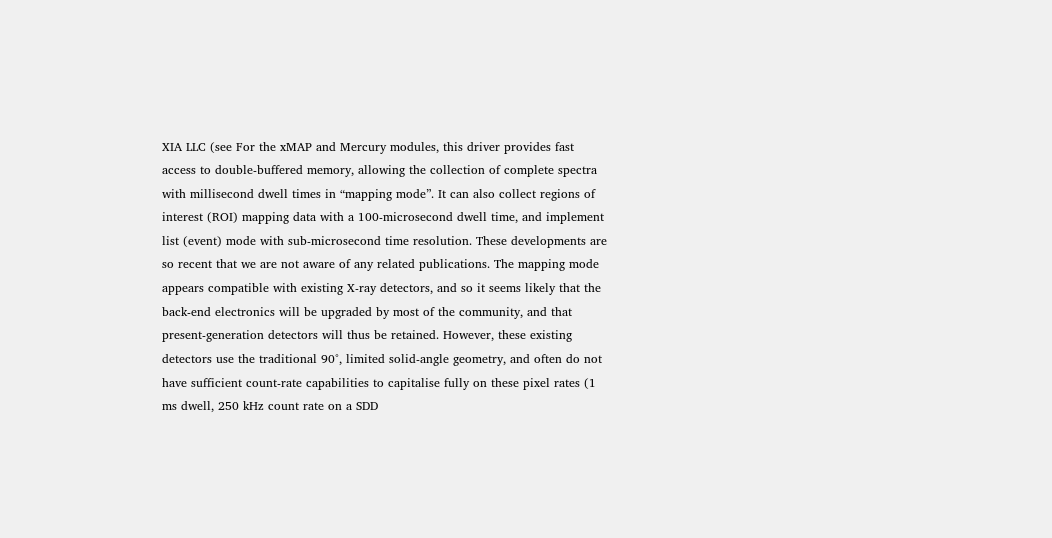XIA LLC (see For the xMAP and Mercury modules, this driver provides fast access to double-buffered memory, allowing the collection of complete spectra with millisecond dwell times in “mapping mode”. It can also collect regions of interest (ROI) mapping data with a 100-microsecond dwell time, and implement list (event) mode with sub-microsecond time resolution. These developments are so recent that we are not aware of any related publications. The mapping mode appears compatible with existing X-ray detectors, and so it seems likely that the back-end electronics will be upgraded by most of the community, and that present-generation detectors will thus be retained. However, these existing detectors use the traditional 90°, limited solid-angle geometry, and often do not have sufficient count-rate capabilities to capitalise fully on these pixel rates (1 ms dwell, 250 kHz count rate on a SDD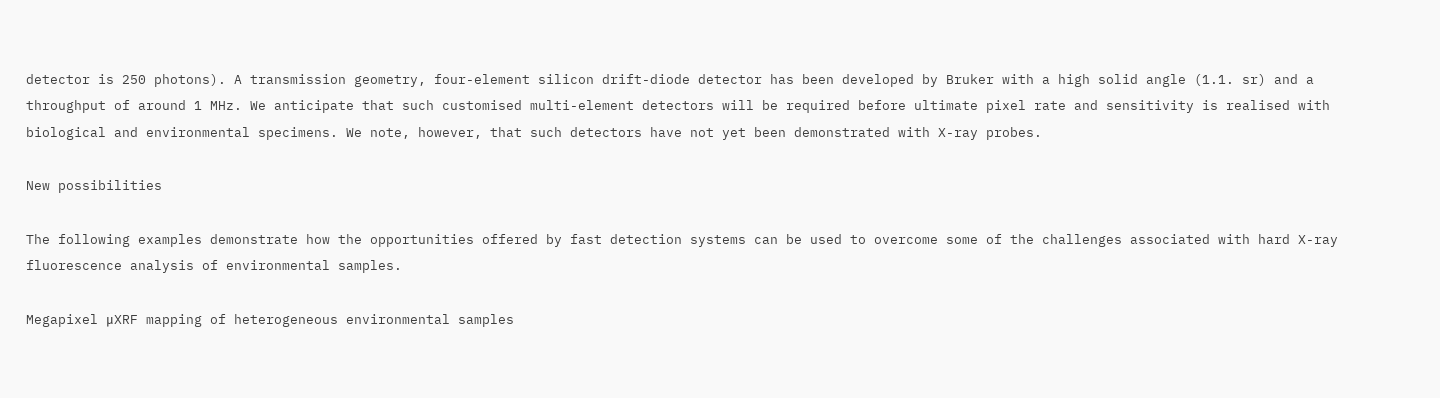detector is 250 photons). A transmission geometry, four-element silicon drift-diode detector has been developed by Bruker with a high solid angle (1.1. sr) and a throughput of around 1 MHz. We anticipate that such customised multi-element detectors will be required before ultimate pixel rate and sensitivity is realised with biological and environmental specimens. We note, however, that such detectors have not yet been demonstrated with X-ray probes.

New possibilities

The following examples demonstrate how the opportunities offered by fast detection systems can be used to overcome some of the challenges associated with hard X-ray fluorescence analysis of environmental samples.

Megapixel μXRF mapping of heterogeneous environmental samples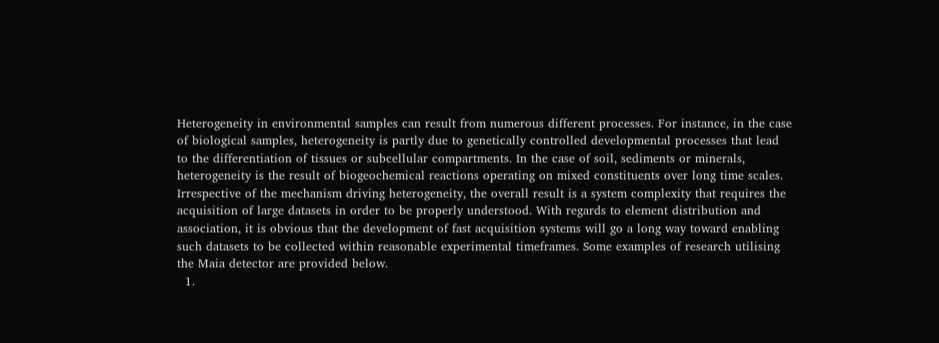Heterogeneity in environmental samples can result from numerous different processes. For instance, in the case of biological samples, heterogeneity is partly due to genetically controlled developmental processes that lead to the differentiation of tissues or subcellular compartments. In the case of soil, sediments or minerals, heterogeneity is the result of biogeochemical reactions operating on mixed constituents over long time scales. Irrespective of the mechanism driving heterogeneity, the overall result is a system complexity that requires the acquisition of large datasets in order to be properly understood. With regards to element distribution and association, it is obvious that the development of fast acquisition systems will go a long way toward enabling such datasets to be collected within reasonable experimental timeframes. Some examples of research utilising the Maia detector are provided below.
  1.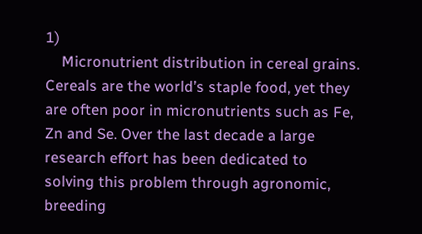1)
    Micronutrient distribution in cereal grains. Cereals are the world’s staple food, yet they are often poor in micronutrients such as Fe, Zn and Se. Over the last decade a large research effort has been dedicated to solving this problem through agronomic, breeding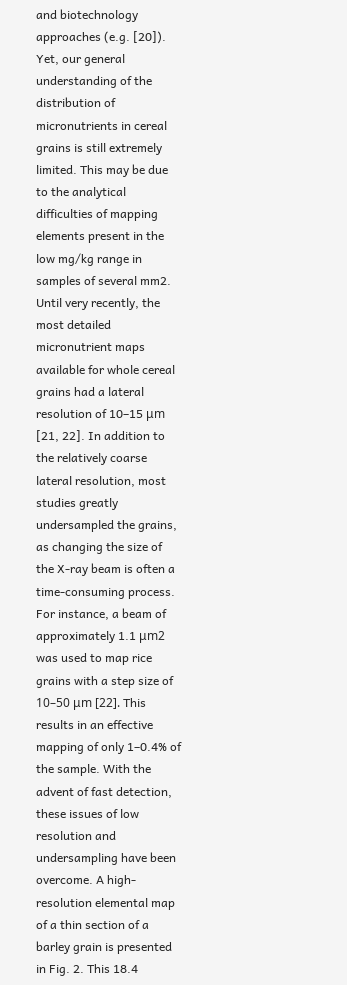and biotechnology approaches (e.g. [20]). Yet, our general understanding of the distribution of micronutrients in cereal grains is still extremely limited. This may be due to the analytical difficulties of mapping elements present in the low mg/kg range in samples of several mm2. Until very recently, the most detailed micronutrient maps available for whole cereal grains had a lateral resolution of 10–15 μm [21, 22]. In addition to the relatively coarse lateral resolution, most studies greatly undersampled the grains, as changing the size of the X-ray beam is often a time-consuming process. For instance, a beam of approximately 1.1 μm2 was used to map rice grains with a step size of 10–50 μm [22]. This results in an effective mapping of only 1–0.4% of the sample. With the advent of fast detection, these issues of low resolution and undersampling have been overcome. A high-resolution elemental map of a thin section of a barley grain is presented in Fig. 2. This 18.4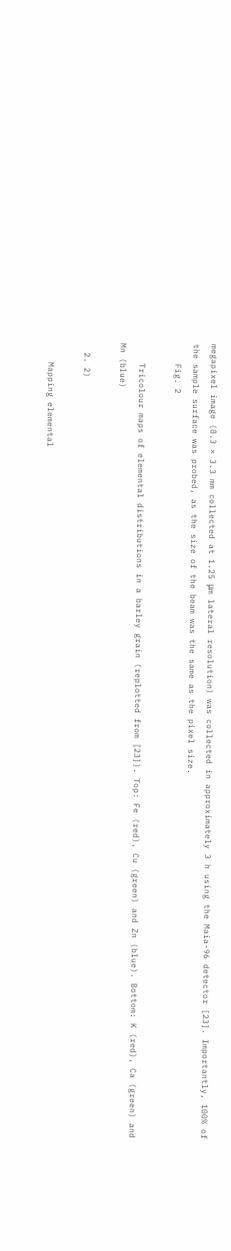megapixel image (8.3 × 3.3 mm collected at 1.25 μm lateral resolution) was collected in approximately 3 h using the Maia-96 detector [23]. Importantly, 100% of the sample surface was probed, as the size of the beam was the same as the pixel size.
    Fig. 2

    Tricolour maps of elemental distributions in a barley grain (replotted from [23]). Top: Fe (red), Cu (green) and Zn (blue). Bottom: K (red), Ca (green) and Mn (blue)

  2. 2)

    Mapping elemental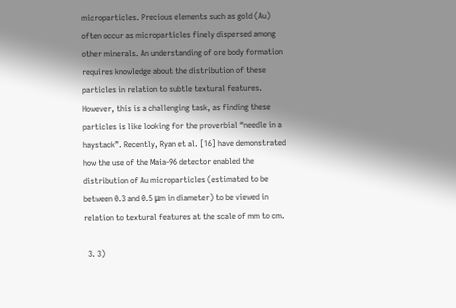microparticles. Precious elements such as gold (Au) often occur as microparticles finely dispersed among other minerals. An understanding of ore body formation requires knowledge about the distribution of these particles in relation to subtle textural features. However, this is a challenging task, as finding these particles is like looking for the proverbial “needle in a haystack”. Recently, Ryan et al. [16] have demonstrated how the use of the Maia-96 detector enabled the distribution of Au microparticles (estimated to be between 0.3 and 0.5 μm in diameter) to be viewed in relation to textural features at the scale of mm to cm.

  3. 3)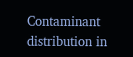Contaminant distribution in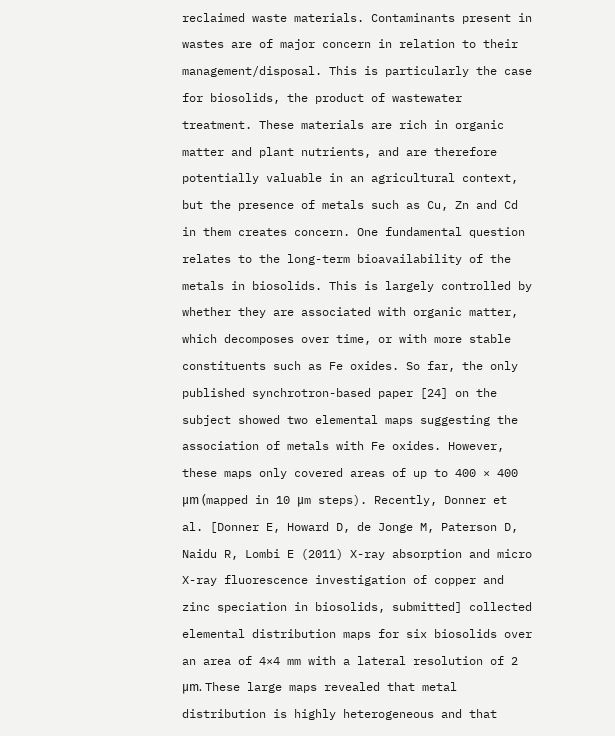reclaimed waste materials. Contaminants present in wastes are of major concern in relation to their management/disposal. This is particularly the case for biosolids, the product of wastewater treatment. These materials are rich in organic matter and plant nutrients, and are therefore potentially valuable in an agricultural context, but the presence of metals such as Cu, Zn and Cd in them creates concern. One fundamental question relates to the long-term bioavailability of the metals in biosolids. This is largely controlled by whether they are associated with organic matter, which decomposes over time, or with more stable constituents such as Fe oxides. So far, the only published synchrotron-based paper [24] on the subject showed two elemental maps suggesting the association of metals with Fe oxides. However, these maps only covered areas of up to 400 × 400 μm (mapped in 10 μm steps). Recently, Donner et al. [Donner E, Howard D, de Jonge M, Paterson D, Naidu R, Lombi E (2011) X-ray absorption and micro X-ray fluorescence investigation of copper and zinc speciation in biosolids, submitted] collected elemental distribution maps for six biosolids over an area of 4×4 mm with a lateral resolution of 2 μm. These large maps revealed that metal distribution is highly heterogeneous and that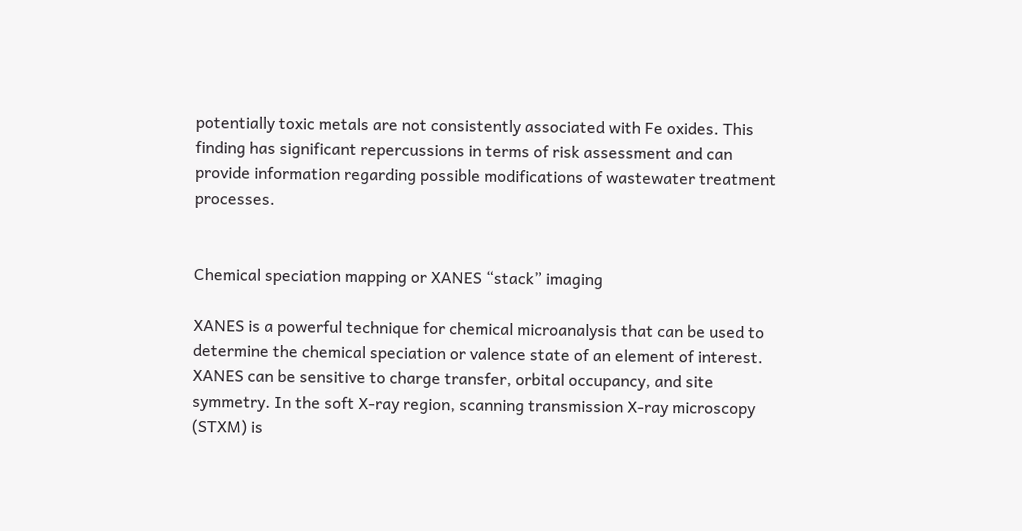potentially toxic metals are not consistently associated with Fe oxides. This finding has significant repercussions in terms of risk assessment and can provide information regarding possible modifications of wastewater treatment processes.


Chemical speciation mapping or XANES “stack” imaging

XANES is a powerful technique for chemical microanalysis that can be used to determine the chemical speciation or valence state of an element of interest. XANES can be sensitive to charge transfer, orbital occupancy, and site symmetry. In the soft X-ray region, scanning transmission X-ray microscopy (STXM) is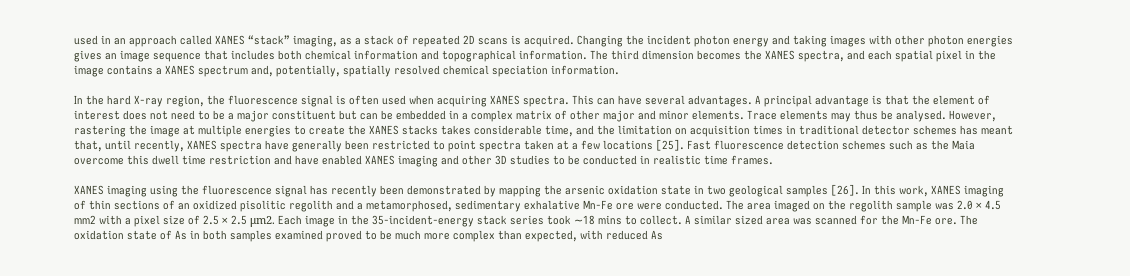used in an approach called XANES “stack” imaging, as a stack of repeated 2D scans is acquired. Changing the incident photon energy and taking images with other photon energies gives an image sequence that includes both chemical information and topographical information. The third dimension becomes the XANES spectra, and each spatial pixel in the image contains a XANES spectrum and, potentially, spatially resolved chemical speciation information.

In the hard X-ray region, the fluorescence signal is often used when acquiring XANES spectra. This can have several advantages. A principal advantage is that the element of interest does not need to be a major constituent but can be embedded in a complex matrix of other major and minor elements. Trace elements may thus be analysed. However, rastering the image at multiple energies to create the XANES stacks takes considerable time, and the limitation on acquisition times in traditional detector schemes has meant that, until recently, XANES spectra have generally been restricted to point spectra taken at a few locations [25]. Fast fluorescence detection schemes such as the Maia overcome this dwell time restriction and have enabled XANES imaging and other 3D studies to be conducted in realistic time frames.

XANES imaging using the fluorescence signal has recently been demonstrated by mapping the arsenic oxidation state in two geological samples [26]. In this work, XANES imaging of thin sections of an oxidized pisolitic regolith and a metamorphosed, sedimentary exhalative Mn-Fe ore were conducted. The area imaged on the regolith sample was 2.0 × 4.5 mm2 with a pixel size of 2.5 × 2.5 μm2. Each image in the 35-incident-energy stack series took ∼18 mins to collect. A similar sized area was scanned for the Mn-Fe ore. The oxidation state of As in both samples examined proved to be much more complex than expected, with reduced As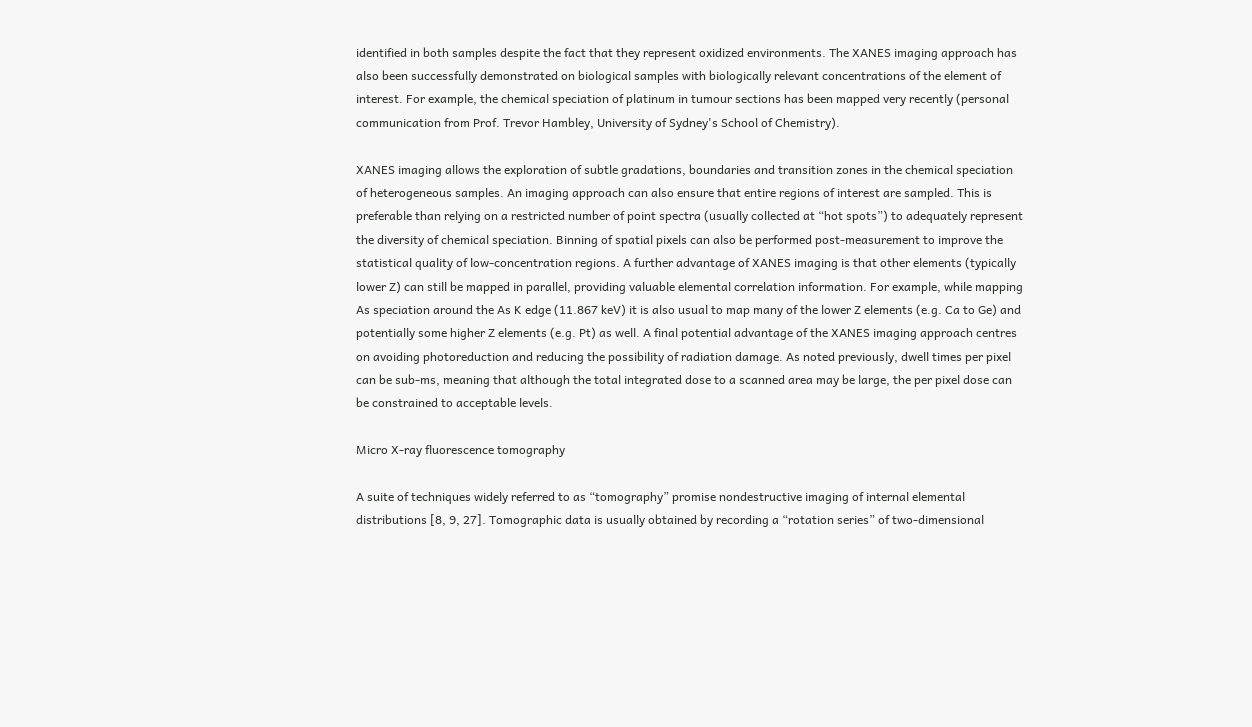identified in both samples despite the fact that they represent oxidized environments. The XANES imaging approach has also been successfully demonstrated on biological samples with biologically relevant concentrations of the element of interest. For example, the chemical speciation of platinum in tumour sections has been mapped very recently (personal communication from Prof. Trevor Hambley, University of Sydney's School of Chemistry).

XANES imaging allows the exploration of subtle gradations, boundaries and transition zones in the chemical speciation of heterogeneous samples. An imaging approach can also ensure that entire regions of interest are sampled. This is preferable than relying on a restricted number of point spectra (usually collected at “hot spots”) to adequately represent the diversity of chemical speciation. Binning of spatial pixels can also be performed post-measurement to improve the statistical quality of low-concentration regions. A further advantage of XANES imaging is that other elements (typically lower Z) can still be mapped in parallel, providing valuable elemental correlation information. For example, while mapping As speciation around the As K edge (11.867 keV) it is also usual to map many of the lower Z elements (e.g. Ca to Ge) and potentially some higher Z elements (e.g. Pt) as well. A final potential advantage of the XANES imaging approach centres on avoiding photoreduction and reducing the possibility of radiation damage. As noted previously, dwell times per pixel can be sub-ms, meaning that although the total integrated dose to a scanned area may be large, the per pixel dose can be constrained to acceptable levels.

Micro X-ray fluorescence tomography

A suite of techniques widely referred to as “tomography” promise nondestructive imaging of internal elemental distributions [8, 9, 27]. Tomographic data is usually obtained by recording a “rotation series” of two-dimensional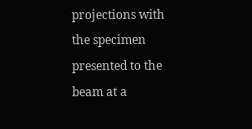projections with the specimen presented to the beam at a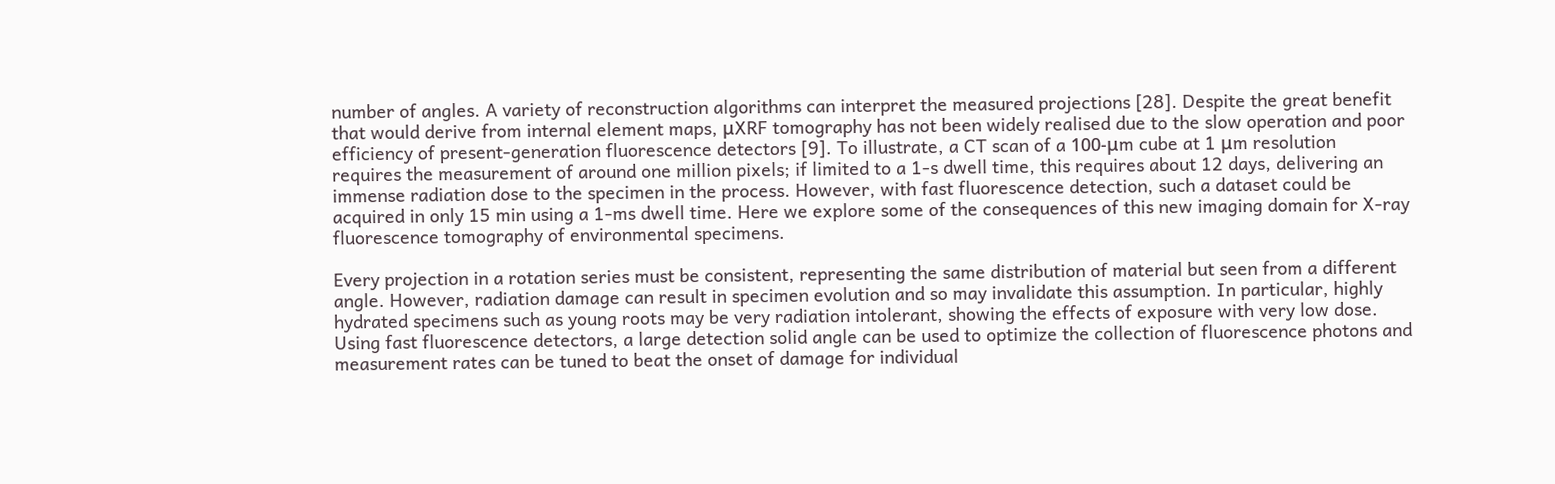number of angles. A variety of reconstruction algorithms can interpret the measured projections [28]. Despite the great benefit that would derive from internal element maps, μXRF tomography has not been widely realised due to the slow operation and poor efficiency of present-generation fluorescence detectors [9]. To illustrate, a CT scan of a 100-μm cube at 1 μm resolution requires the measurement of around one million pixels; if limited to a 1-s dwell time, this requires about 12 days, delivering an immense radiation dose to the specimen in the process. However, with fast fluorescence detection, such a dataset could be acquired in only 15 min using a 1-ms dwell time. Here we explore some of the consequences of this new imaging domain for X-ray fluorescence tomography of environmental specimens.

Every projection in a rotation series must be consistent, representing the same distribution of material but seen from a different angle. However, radiation damage can result in specimen evolution and so may invalidate this assumption. In particular, highly hydrated specimens such as young roots may be very radiation intolerant, showing the effects of exposure with very low dose. Using fast fluorescence detectors, a large detection solid angle can be used to optimize the collection of fluorescence photons and measurement rates can be tuned to beat the onset of damage for individual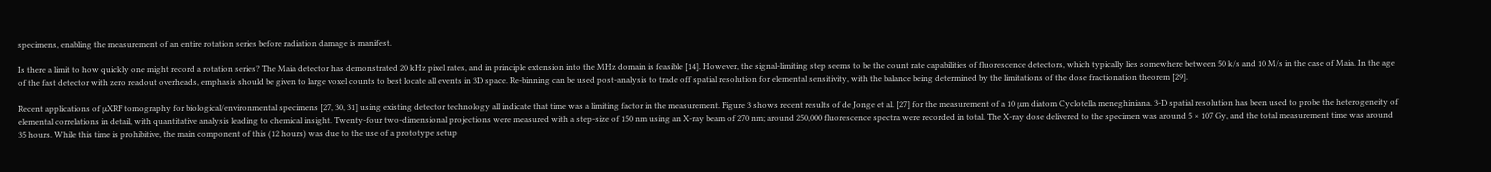specimens, enabling the measurement of an entire rotation series before radiation damage is manifest.

Is there a limit to how quickly one might record a rotation series? The Maia detector has demonstrated 20 kHz pixel rates, and in principle extension into the MHz domain is feasible [14]. However, the signal-limiting step seems to be the count rate capabilities of fluorescence detectors, which typically lies somewhere between 50 k/s and 10 M/s in the case of Maia. In the age of the fast detector with zero readout overheads, emphasis should be given to large voxel counts to best locate all events in 3D space. Re-binning can be used post-analysis to trade off spatial resolution for elemental sensitivity, with the balance being determined by the limitations of the dose fractionation theorem [29].

Recent applications of μXRF tomography for biological/environmental specimens [27, 30, 31] using existing detector technology all indicate that time was a limiting factor in the measurement. Figure 3 shows recent results of de Jonge et al. [27] for the measurement of a 10 μm diatom Cyclotella meneghiniana. 3-D spatial resolution has been used to probe the heterogeneity of elemental correlations in detail, with quantitative analysis leading to chemical insight. Twenty-four two-dimensional projections were measured with a step-size of 150 nm using an X-ray beam of 270 nm; around 250,000 fluorescence spectra were recorded in total. The X-ray dose delivered to the specimen was around 5 × 107 Gy, and the total measurement time was around 35 hours. While this time is prohibitive, the main component of this (12 hours) was due to the use of a prototype setup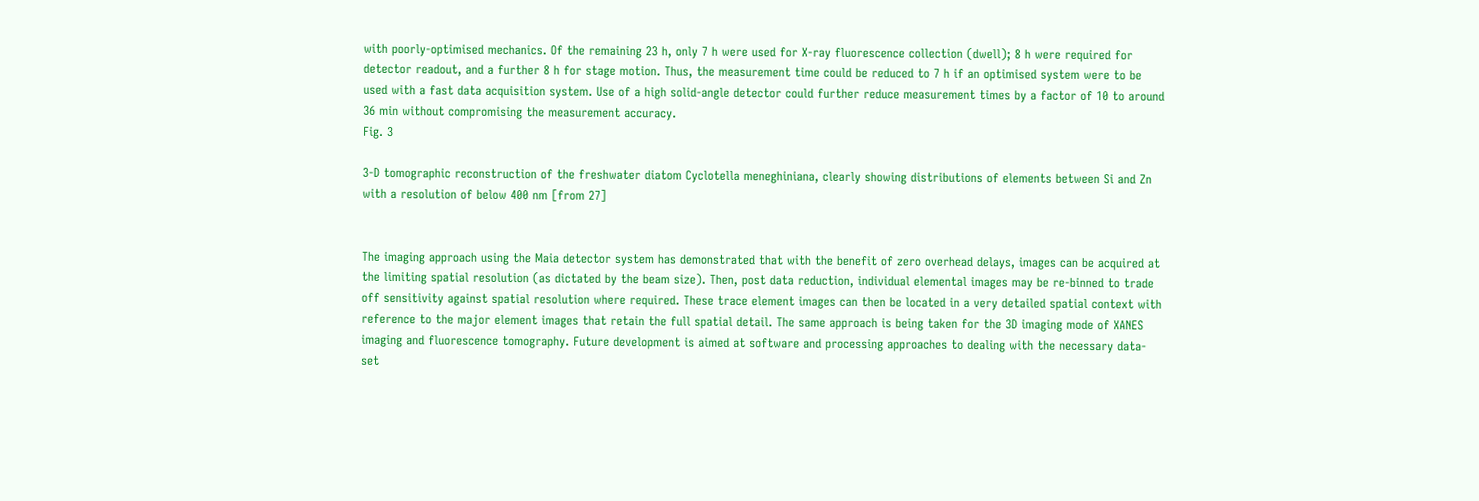with poorly-optimised mechanics. Of the remaining 23 h, only 7 h were used for X-ray fluorescence collection (dwell); 8 h were required for detector readout, and a further 8 h for stage motion. Thus, the measurement time could be reduced to 7 h if an optimised system were to be used with a fast data acquisition system. Use of a high solid-angle detector could further reduce measurement times by a factor of 10 to around 36 min without compromising the measurement accuracy.
Fig. 3

3-D tomographic reconstruction of the freshwater diatom Cyclotella meneghiniana, clearly showing distributions of elements between Si and Zn with a resolution of below 400 nm [from 27]


The imaging approach using the Maia detector system has demonstrated that with the benefit of zero overhead delays, images can be acquired at the limiting spatial resolution (as dictated by the beam size). Then, post data reduction, individual elemental images may be re-binned to trade off sensitivity against spatial resolution where required. These trace element images can then be located in a very detailed spatial context with reference to the major element images that retain the full spatial detail. The same approach is being taken for the 3D imaging mode of XANES imaging and fluorescence tomography. Future development is aimed at software and processing approaches to dealing with the necessary data-set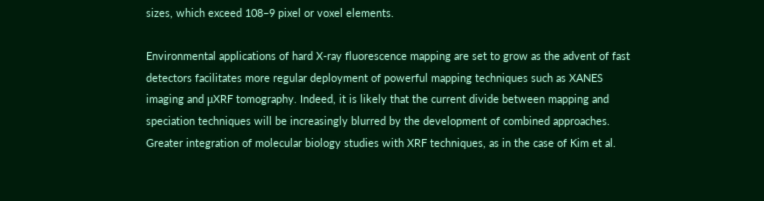sizes, which exceed 108–9 pixel or voxel elements.

Environmental applications of hard X-ray fluorescence mapping are set to grow as the advent of fast detectors facilitates more regular deployment of powerful mapping techniques such as XANES imaging and μXRF tomography. Indeed, it is likely that the current divide between mapping and speciation techniques will be increasingly blurred by the development of combined approaches. Greater integration of molecular biology studies with XRF techniques, as in the case of Kim et al.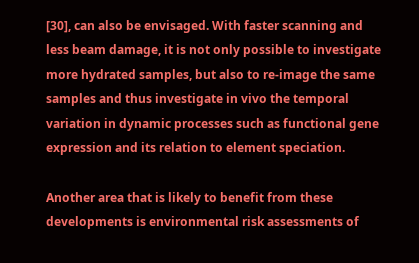[30], can also be envisaged. With faster scanning and less beam damage, it is not only possible to investigate more hydrated samples, but also to re-image the same samples and thus investigate in vivo the temporal variation in dynamic processes such as functional gene expression and its relation to element speciation.

Another area that is likely to benefit from these developments is environmental risk assessments of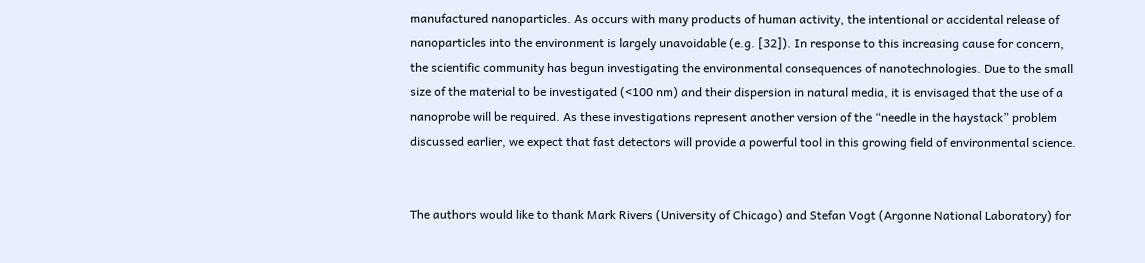manufactured nanoparticles. As occurs with many products of human activity, the intentional or accidental release of nanoparticles into the environment is largely unavoidable (e.g. [32]). In response to this increasing cause for concern, the scientific community has begun investigating the environmental consequences of nanotechnologies. Due to the small size of the material to be investigated (<100 nm) and their dispersion in natural media, it is envisaged that the use of a nanoprobe will be required. As these investigations represent another version of the “needle in the haystack” problem discussed earlier, we expect that fast detectors will provide a powerful tool in this growing field of environmental science.


The authors would like to thank Mark Rivers (University of Chicago) and Stefan Vogt (Argonne National Laboratory) for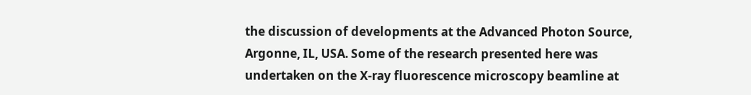the discussion of developments at the Advanced Photon Source, Argonne, IL, USA. Some of the research presented here was undertaken on the X-ray fluorescence microscopy beamline at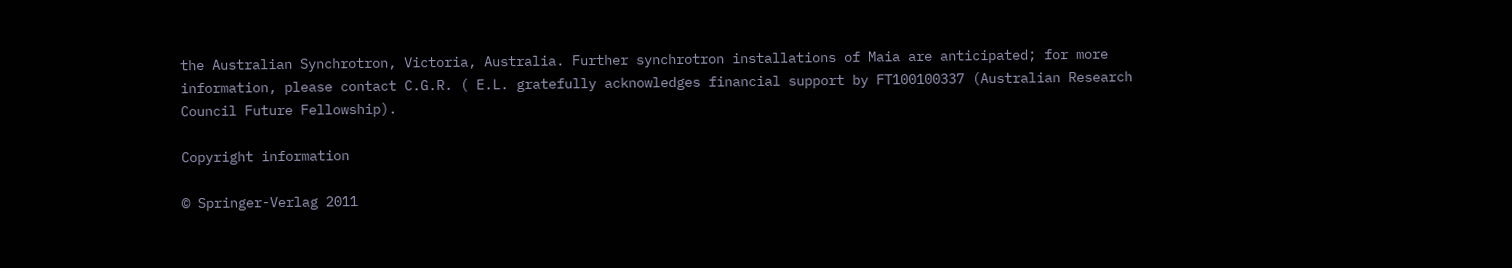the Australian Synchrotron, Victoria, Australia. Further synchrotron installations of Maia are anticipated; for more information, please contact C.G.R. ( E.L. gratefully acknowledges financial support by FT100100337 (Australian Research Council Future Fellowship).

Copyright information

© Springer-Verlag 2011